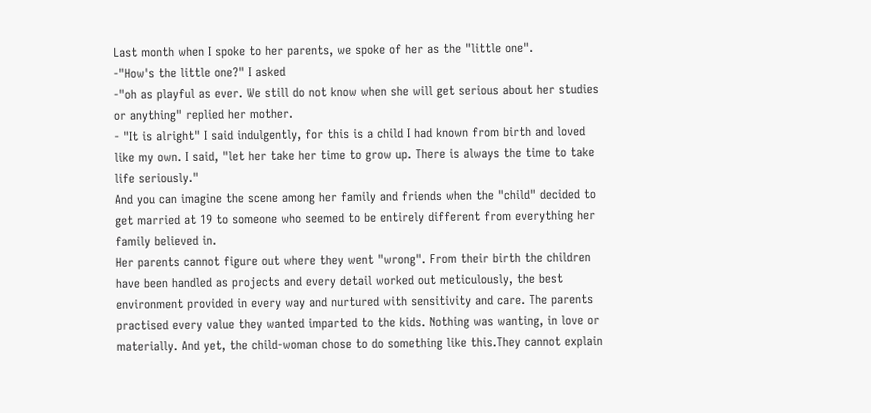Last month when I spoke to her parents, we spoke of her as the "little one".
-"How's the little one?" I asked
-"oh as playful as ever. We still do not know when she will get serious about her studies or anything" replied her mother.
- "It is alright" I said indulgently, for this is a child I had known from birth and loved like my own. I said, "let her take her time to grow up. There is always the time to take life seriously."
And you can imagine the scene among her family and friends when the "child" decided to get married at 19 to someone who seemed to be entirely different from everything her family believed in.
Her parents cannot figure out where they went "wrong". From their birth the children have been handled as projects and every detail worked out meticulously, the best environment provided in every way and nurtured with sensitivity and care. The parents practised every value they wanted imparted to the kids. Nothing was wanting, in love or materially. And yet, the child-woman chose to do something like this.They cannot explain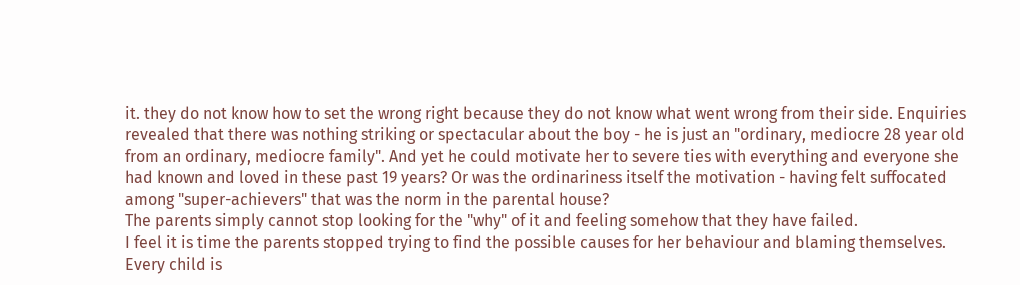it. they do not know how to set the wrong right because they do not know what went wrong from their side. Enquiries revealed that there was nothing striking or spectacular about the boy - he is just an "ordinary, mediocre 28 year old from an ordinary, mediocre family". And yet he could motivate her to severe ties with everything and everyone she had known and loved in these past 19 years? Or was the ordinariness itself the motivation - having felt suffocated among "super-achievers" that was the norm in the parental house?
The parents simply cannot stop looking for the "why" of it and feeling somehow that they have failed.
I feel it is time the parents stopped trying to find the possible causes for her behaviour and blaming themselves. Every child is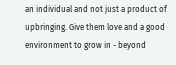an individual and not just a product of upbringing. Give them love and a good environment to grow in - beyond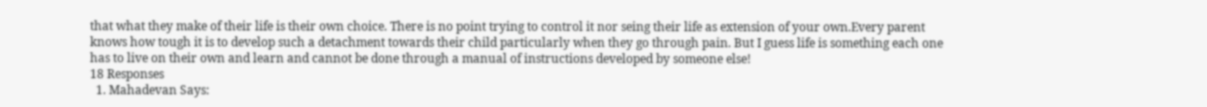that what they make of their life is their own choice. There is no point trying to control it nor seing their life as extension of your own.Every parent knows how tough it is to develop such a detachment towards their child particularly when they go through pain. But I guess life is something each one has to live on their own and learn and cannot be done through a manual of instructions developed by someone else!
18 Responses
  1. Mahadevan Says: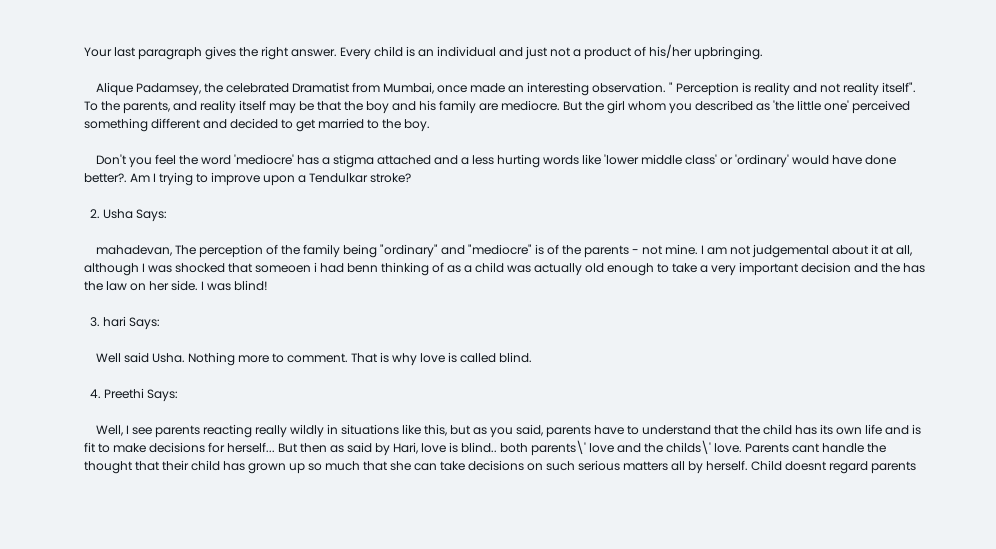Your last paragraph gives the right answer. Every child is an individual and just not a product of his/her upbringing.

    Alique Padamsey, the celebrated Dramatist from Mumbai, once made an interesting observation. " Perception is reality and not reality itself". To the parents, and reality itself may be that the boy and his family are mediocre. But the girl whom you described as 'the little one' perceived something different and decided to get married to the boy.

    Don't you feel the word 'mediocre' has a stigma attached and a less hurting words like 'lower middle class' or 'ordinary' would have done better?. Am I trying to improve upon a Tendulkar stroke?

  2. Usha Says:

    mahadevan, The perception of the family being "ordinary" and "mediocre" is of the parents - not mine. I am not judgemental about it at all, although I was shocked that someoen i had benn thinking of as a child was actually old enough to take a very important decision and the has the law on her side. I was blind!

  3. hari Says:

    Well said Usha. Nothing more to comment. That is why love is called blind.

  4. Preethi Says:

    Well, I see parents reacting really wildly in situations like this, but as you said, parents have to understand that the child has its own life and is fit to make decisions for herself... But then as said by Hari, love is blind.. both parents\' love and the childs\' love. Parents cant handle the thought that their child has grown up so much that she can take decisions on such serious matters all by herself. Child doesnt regard parents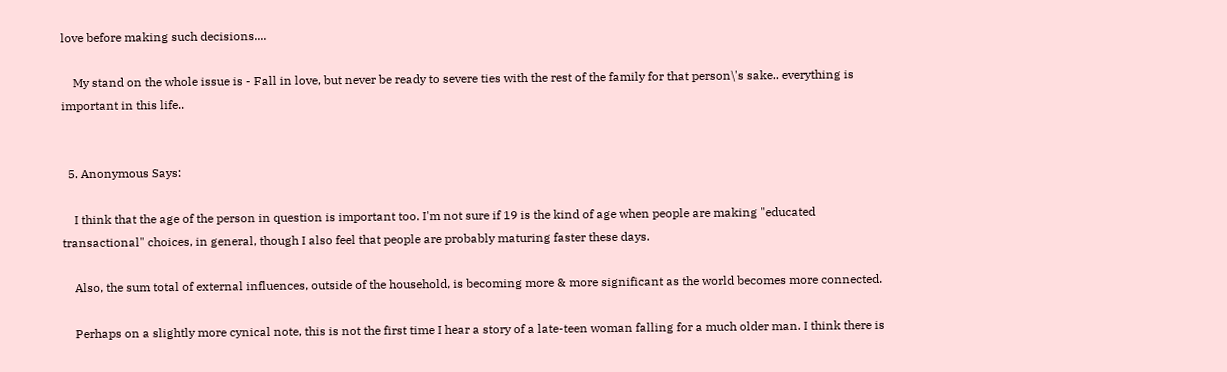love before making such decisions....

    My stand on the whole issue is - Fall in love, but never be ready to severe ties with the rest of the family for that person\'s sake.. everything is important in this life..


  5. Anonymous Says:

    I think that the age of the person in question is important too. I'm not sure if 19 is the kind of age when people are making "educated transactional" choices, in general, though I also feel that people are probably maturing faster these days.

    Also, the sum total of external influences, outside of the household, is becoming more & more significant as the world becomes more connected.

    Perhaps on a slightly more cynical note, this is not the first time I hear a story of a late-teen woman falling for a much older man. I think there is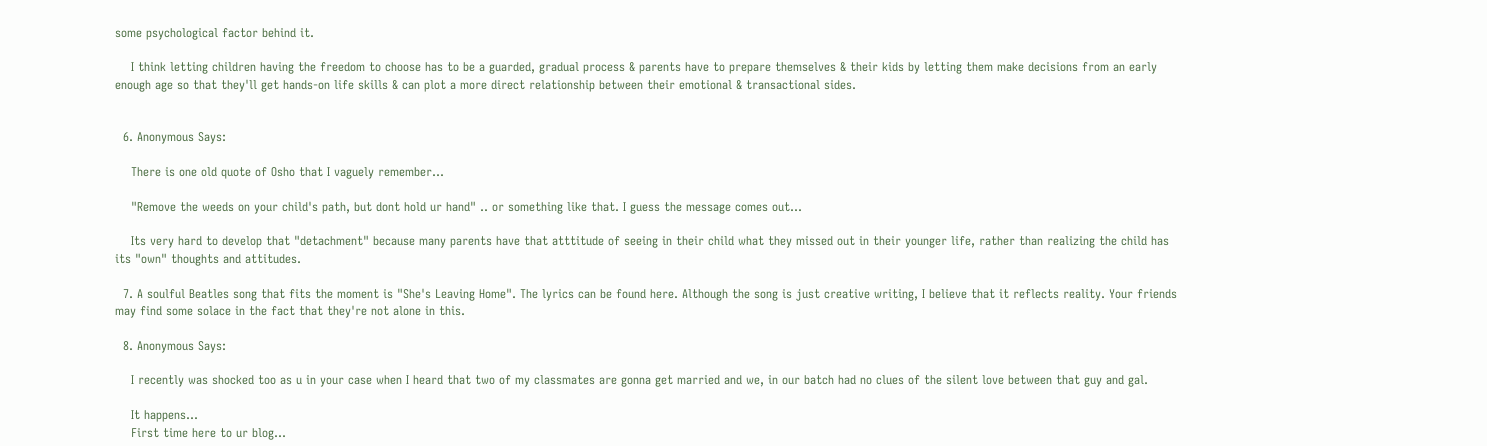some psychological factor behind it.

    I think letting children having the freedom to choose has to be a guarded, gradual process & parents have to prepare themselves & their kids by letting them make decisions from an early enough age so that they'll get hands-on life skills & can plot a more direct relationship between their emotional & transactional sides.


  6. Anonymous Says:

    There is one old quote of Osho that I vaguely remember...

    "Remove the weeds on your child's path, but dont hold ur hand" .. or something like that. I guess the message comes out...

    Its very hard to develop that "detachment" because many parents have that atttitude of seeing in their child what they missed out in their younger life, rather than realizing the child has its "own" thoughts and attitudes.

  7. A soulful Beatles song that fits the moment is "She's Leaving Home". The lyrics can be found here. Although the song is just creative writing, I believe that it reflects reality. Your friends may find some solace in the fact that they're not alone in this.

  8. Anonymous Says:

    I recently was shocked too as u in your case when I heard that two of my classmates are gonna get married and we, in our batch had no clues of the silent love between that guy and gal.

    It happens...
    First time here to ur blog...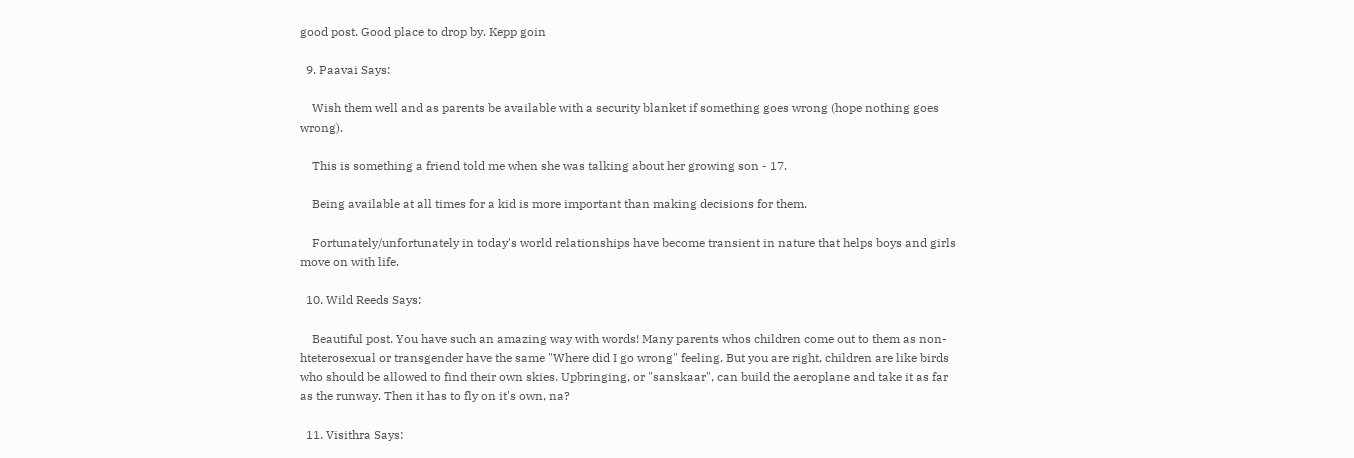good post. Good place to drop by. Kepp goin

  9. Paavai Says:

    Wish them well and as parents be available with a security blanket if something goes wrong (hope nothing goes wrong).

    This is something a friend told me when she was talking about her growing son - 17.

    Being available at all times for a kid is more important than making decisions for them.

    Fortunately/unfortunately in today's world relationships have become transient in nature that helps boys and girls move on with life.

  10. Wild Reeds Says:

    Beautiful post. You have such an amazing way with words! Many parents whos children come out to them as non-hteterosexual or transgender have the same "Where did I go wrong" feeling. But you are right, children are like birds who should be allowed to find their own skies. Upbringing, or "sanskaar", can build the aeroplane and take it as far as the runway. Then it has to fly on it's own, na?

  11. Visithra Says: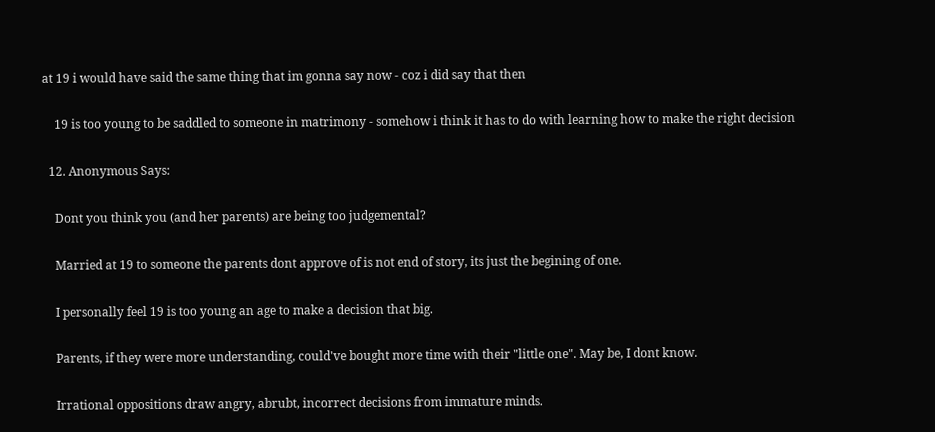at 19 i would have said the same thing that im gonna say now - coz i did say that then

    19 is too young to be saddled to someone in matrimony - somehow i think it has to do with learning how to make the right decision

  12. Anonymous Says:

    Dont you think you (and her parents) are being too judgemental?

    Married at 19 to someone the parents dont approve of is not end of story, its just the begining of one.

    I personally feel 19 is too young an age to make a decision that big.

    Parents, if they were more understanding, could've bought more time with their "little one". May be, I dont know.

    Irrational oppositions draw angry, abrubt, incorrect decisions from immature minds.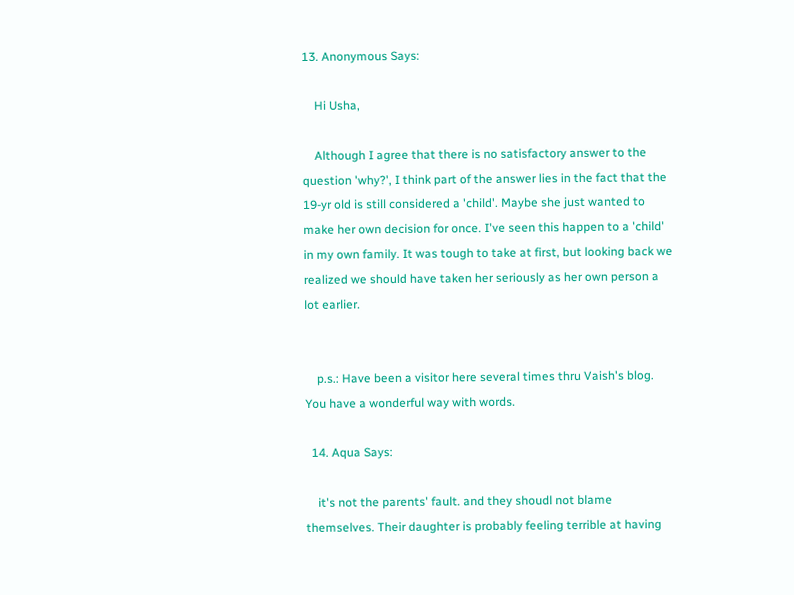13. Anonymous Says:

    Hi Usha,

    Although I agree that there is no satisfactory answer to the question 'why?', I think part of the answer lies in the fact that the 19-yr old is still considered a 'child'. Maybe she just wanted to make her own decision for once. I've seen this happen to a 'child' in my own family. It was tough to take at first, but looking back we realized we should have taken her seriously as her own person a lot earlier.


    p.s.: Have been a visitor here several times thru Vaish's blog. You have a wonderful way with words.

  14. Aqua Says:

    it's not the parents' fault. and they shoudl not blame themselves. Their daughter is probably feeling terrible at having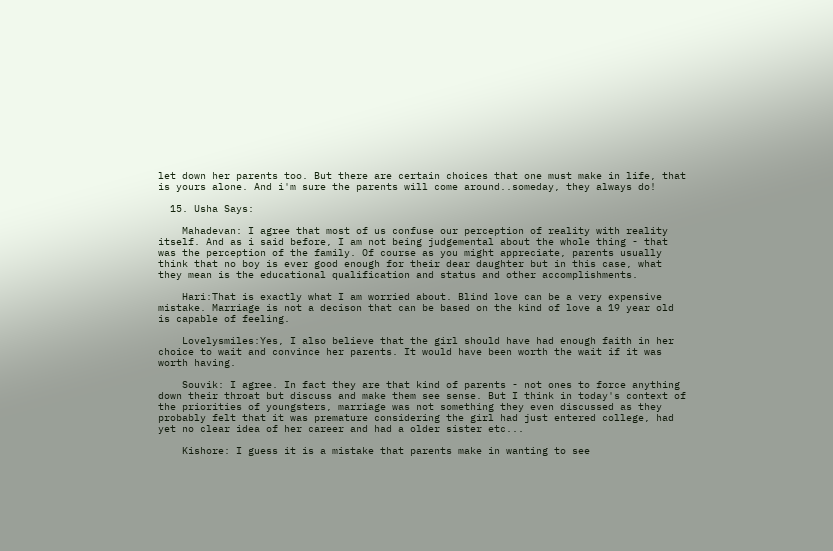let down her parents too. But there are certain choices that one must make in life, that is yours alone. And i'm sure the parents will come around..someday, they always do!

  15. Usha Says:

    Mahadevan: I agree that most of us confuse our perception of reality with reality itself. And as i said before, I am not being judgemental about the whole thing - that was the perception of the family. Of course as you might appreciate, parents usually think that no boy is ever good enough for their dear daughter but in this case, what they mean is the educational qualification and status and other accomplishments.

    Hari:That is exactly what I am worried about. Blind love can be a very expensive mistake. Marriage is not a decison that can be based on the kind of love a 19 year old is capable of feeling.

    Lovelysmiles:Yes, I also believe that the girl should have had enough faith in her choice to wait and convince her parents. It would have been worth the wait if it was worth having.

    Souvik: I agree. In fact they are that kind of parents - not ones to force anything down their throat but discuss and make them see sense. But I think in today's context of the priorities of youngsters, marriage was not something they even discussed as they probably felt that it was premature considering the girl had just entered college, had yet no clear idea of her career and had a older sister etc...

    Kishore: I guess it is a mistake that parents make in wanting to see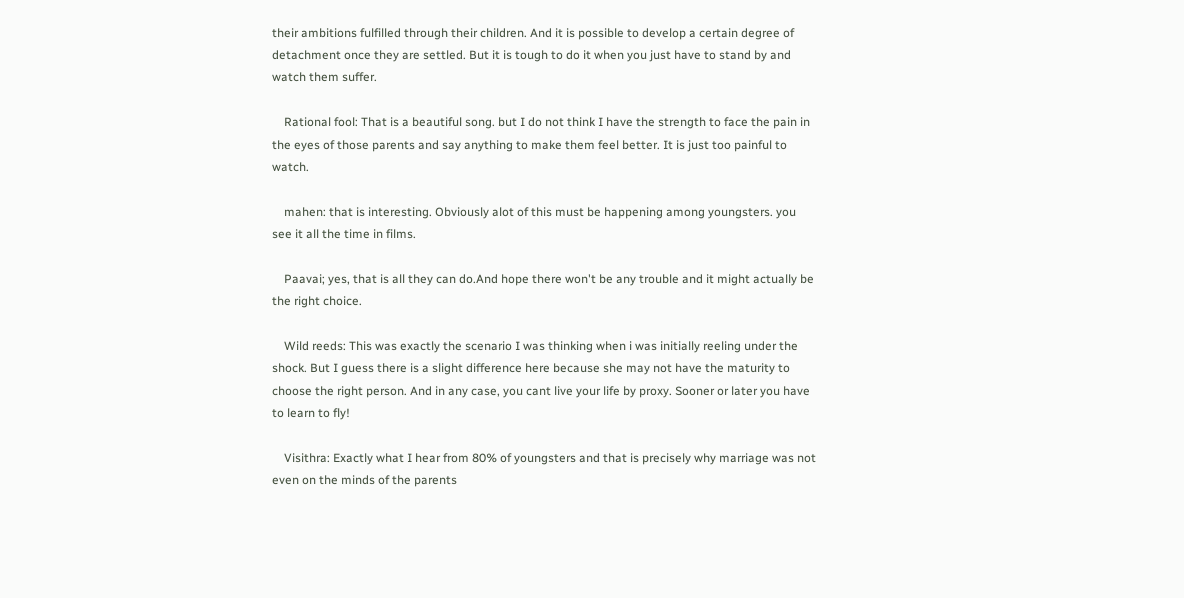their ambitions fulfilled through their children. And it is possible to develop a certain degree of detachment once they are settled. But it is tough to do it when you just have to stand by and watch them suffer.

    Rational fool: That is a beautiful song. but I do not think I have the strength to face the pain in the eyes of those parents and say anything to make them feel better. It is just too painful to watch.

    mahen: that is interesting. Obviously alot of this must be happening among youngsters. you see it all the time in films.

    Paavai; yes, that is all they can do.And hope there won't be any trouble and it might actually be the right choice.

    Wild reeds: This was exactly the scenario I was thinking when i was initially reeling under the shock. But I guess there is a slight difference here because she may not have the maturity to choose the right person. And in any case, you cant live your life by proxy. Sooner or later you have to learn to fly!

    Visithra: Exactly what I hear from 80% of youngsters and that is precisely why marriage was not even on the minds of the parents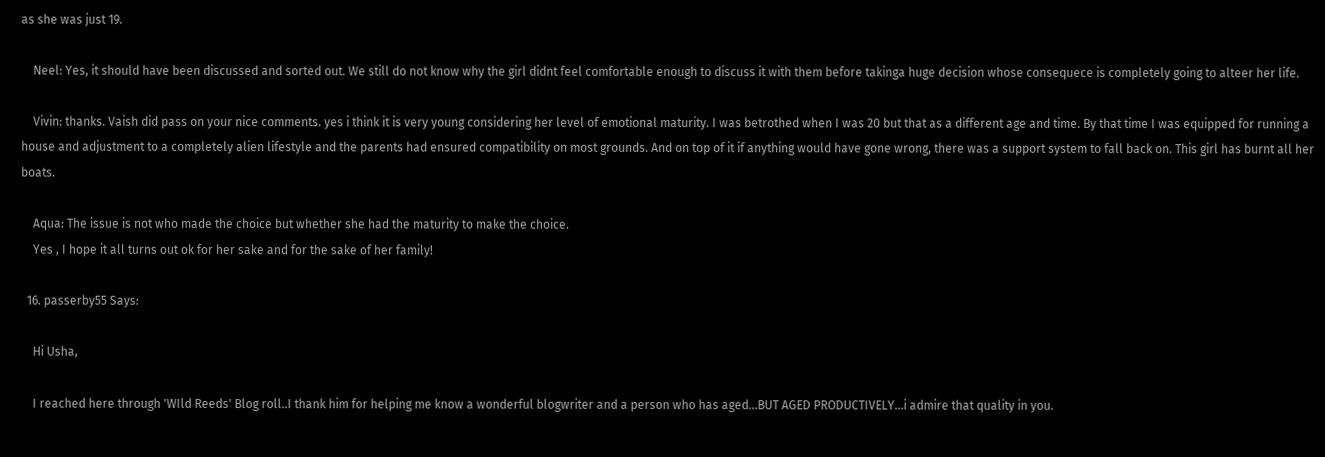as she was just 19.

    Neel: Yes, it should have been discussed and sorted out. We still do not know why the girl didnt feel comfortable enough to discuss it with them before takinga huge decision whose consequece is completely going to alteer her life.

    Vivin: thanks. Vaish did pass on your nice comments. yes i think it is very young considering her level of emotional maturity. I was betrothed when I was 20 but that as a different age and time. By that time I was equipped for running a house and adjustment to a completely alien lifestyle and the parents had ensured compatibility on most grounds. And on top of it if anything would have gone wrong, there was a support system to fall back on. This girl has burnt all her boats.

    Aqua: The issue is not who made the choice but whether she had the maturity to make the choice.
    Yes , I hope it all turns out ok for her sake and for the sake of her family!

  16. passerby55 Says:

    Hi Usha,

    I reached here through 'WIld Reeds' Blog roll..I thank him for helping me know a wonderful blogwriter and a person who has aged...BUT AGED PRODUCTIVELY...i admire that quality in you.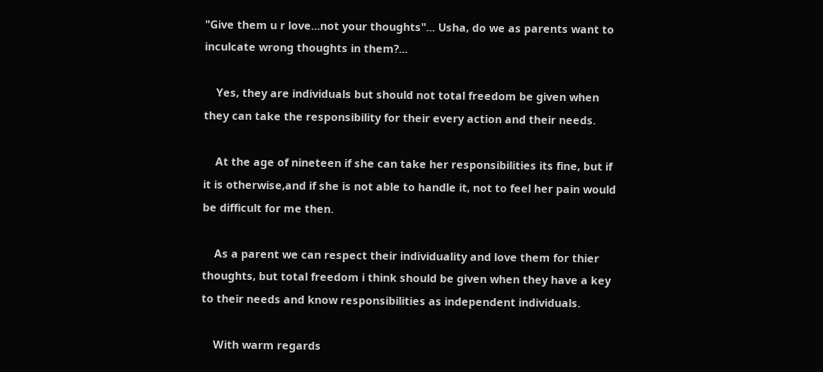"Give them u r love...not your thoughts"... Usha, do we as parents want to inculcate wrong thoughts in them?...

    Yes, they are individuals but should not total freedom be given when they can take the responsibility for their every action and their needs.

    At the age of nineteen if she can take her responsibilities its fine, but if it is otherwise,and if she is not able to handle it, not to feel her pain would be difficult for me then.

    As a parent we can respect their individuality and love them for thier thoughts, but total freedom i think should be given when they have a key to their needs and know responsibilities as independent individuals.

    With warm regards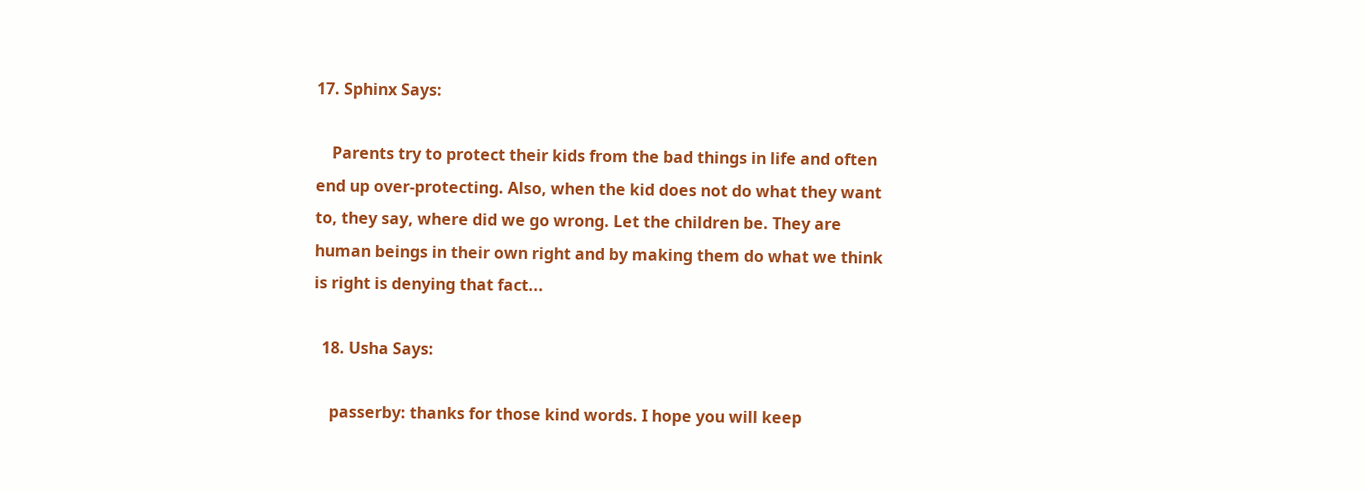17. Sphinx Says:

    Parents try to protect their kids from the bad things in life and often end up over-protecting. Also, when the kid does not do what they want to, they say, where did we go wrong. Let the children be. They are human beings in their own right and by making them do what we think is right is denying that fact...

  18. Usha Says:

    passerby: thanks for those kind words. I hope you will keep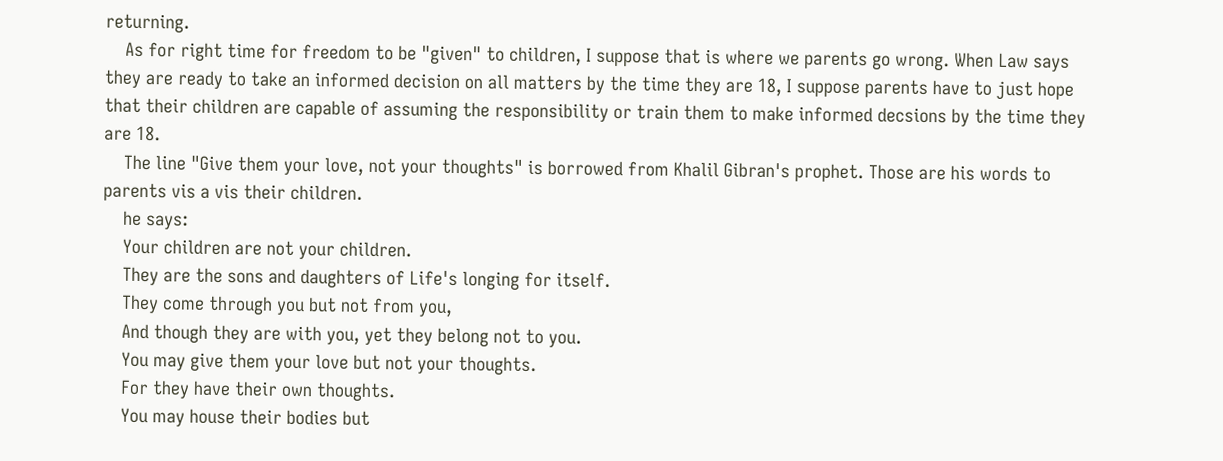returning.
    As for right time for freedom to be "given" to children, I suppose that is where we parents go wrong. When Law says they are ready to take an informed decision on all matters by the time they are 18, I suppose parents have to just hope that their children are capable of assuming the responsibility or train them to make informed decsions by the time they are 18.
    The line "Give them your love, not your thoughts" is borrowed from Khalil Gibran's prophet. Those are his words to parents vis a vis their children.
    he says:
    Your children are not your children.
    They are the sons and daughters of Life's longing for itself.
    They come through you but not from you,
    And though they are with you, yet they belong not to you.
    You may give them your love but not your thoughts.
    For they have their own thoughts.
    You may house their bodies but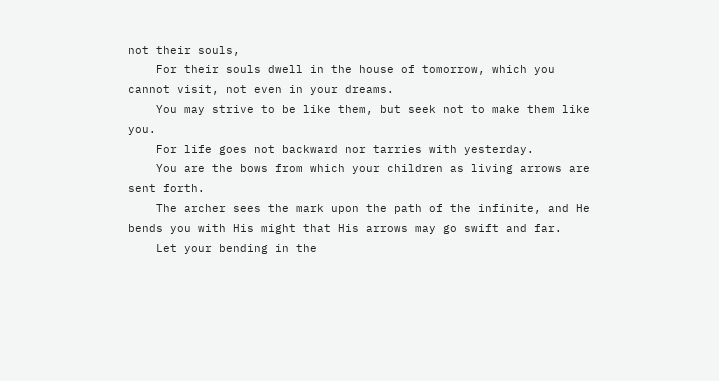not their souls,
    For their souls dwell in the house of tomorrow, which you cannot visit, not even in your dreams.
    You may strive to be like them, but seek not to make them like you.
    For life goes not backward nor tarries with yesterday.
    You are the bows from which your children as living arrows are sent forth.
    The archer sees the mark upon the path of the infinite, and He bends you with His might that His arrows may go swift and far.
    Let your bending in the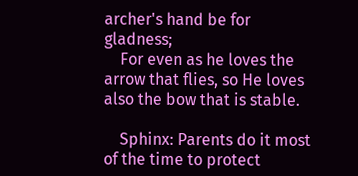archer's hand be for gladness;
    For even as he loves the arrow that flies, so He loves also the bow that is stable.

    Sphinx: Parents do it most of the time to protect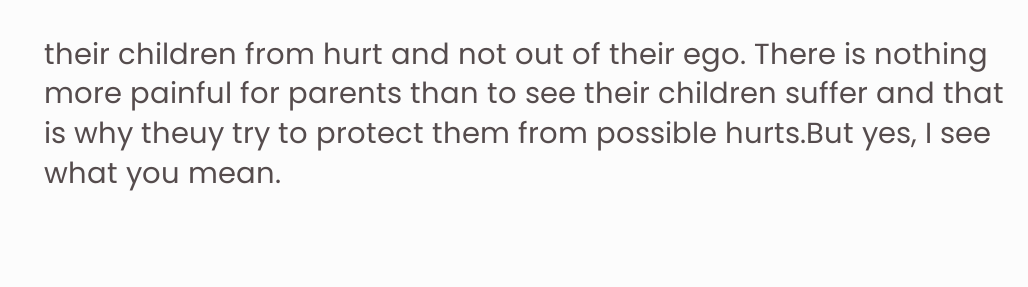their children from hurt and not out of their ego. There is nothing more painful for parents than to see their children suffer and that is why theuy try to protect them from possible hurts.But yes, I see what you mean.